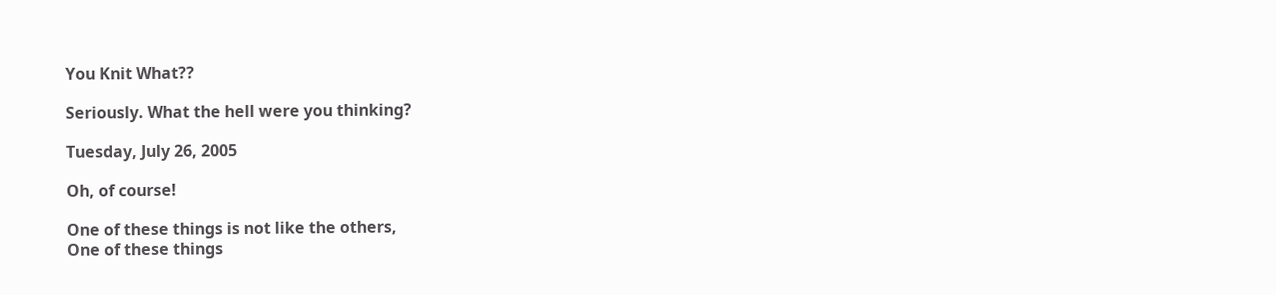You Knit What??

Seriously. What the hell were you thinking?

Tuesday, July 26, 2005

Oh, of course!

One of these things is not like the others,
One of these things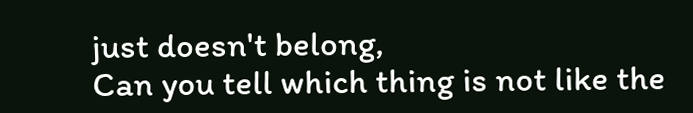just doesn't belong,
Can you tell which thing is not like the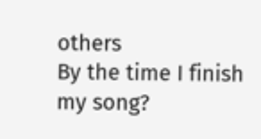others
By the time I finish my song?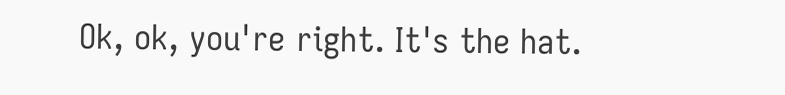Ok, ok, you're right. It's the hat.